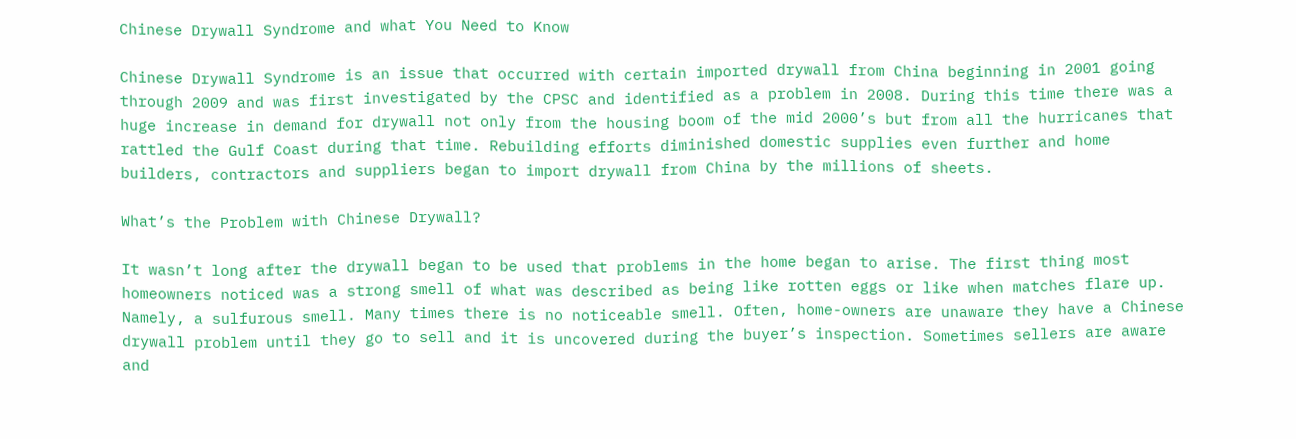Chinese Drywall Syndrome and what You Need to Know

Chinese Drywall Syndrome is an issue that occurred with certain imported drywall from China beginning in 2001 going through 2009 and was first investigated by the CPSC and identified as a problem in 2008. During this time there was a huge increase in demand for drywall not only from the housing boom of the mid 2000’s but from all the hurricanes that rattled the Gulf Coast during that time. Rebuilding efforts diminished domestic supplies even further and home builders, contractors and suppliers began to import drywall from China by the millions of sheets.

What’s the Problem with Chinese Drywall?

It wasn’t long after the drywall began to be used that problems in the home began to arise. The first thing most homeowners noticed was a strong smell of what was described as being like rotten eggs or like when matches flare up. Namely, a sulfurous smell. Many times there is no noticeable smell. Often, home-owners are unaware they have a Chinese drywall problem until they go to sell and it is uncovered during the buyer’s inspection. Sometimes sellers are aware and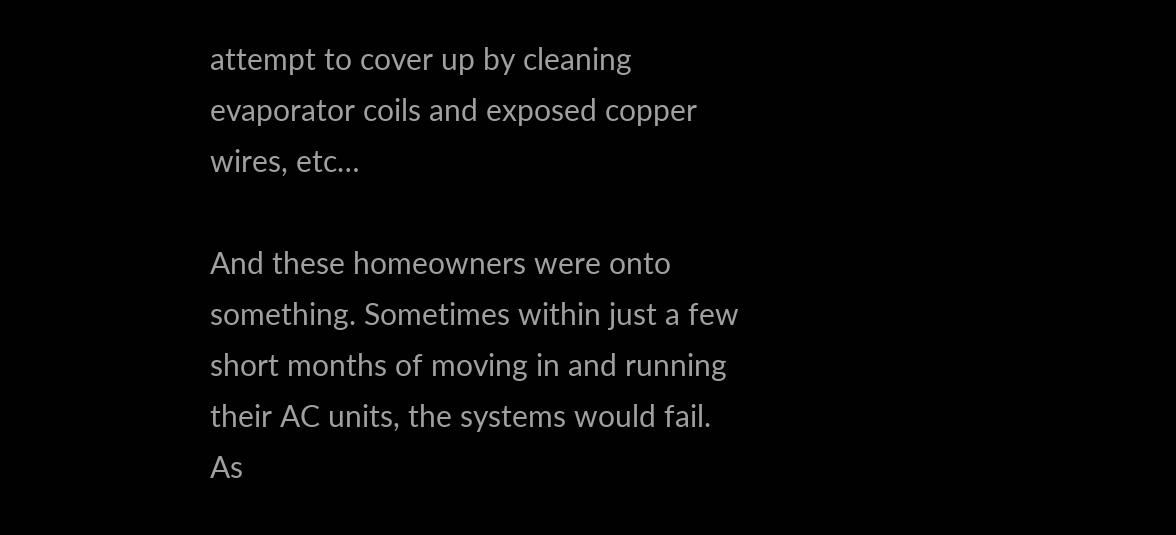attempt to cover up by cleaning evaporator coils and exposed copper wires, etc…

And these homeowners were onto something. Sometimes within just a few short months of moving in and running their AC units, the systems would fail. As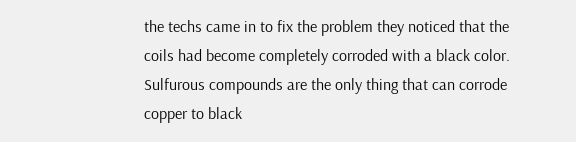the techs came in to fix the problem they noticed that the coils had become completely corroded with a black color. Sulfurous compounds are the only thing that can corrode copper to black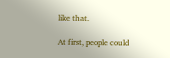like that.

At first, people could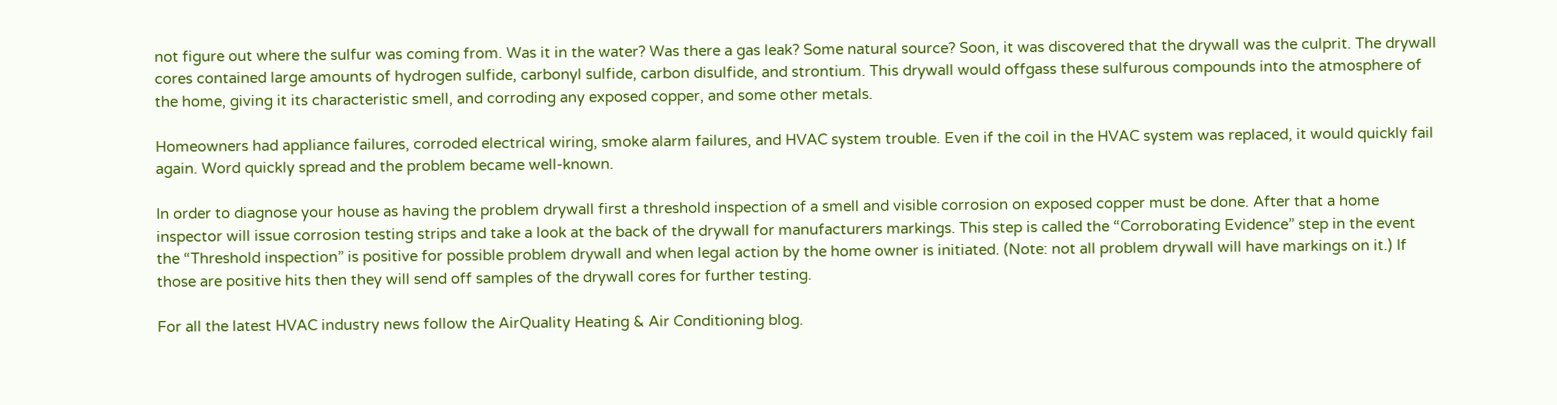not figure out where the sulfur was coming from. Was it in the water? Was there a gas leak? Some natural source? Soon, it was discovered that the drywall was the culprit. The drywall cores contained large amounts of hydrogen sulfide, carbonyl sulfide, carbon disulfide, and strontium. This drywall would offgass these sulfurous compounds into the atmosphere of the home, giving it its characteristic smell, and corroding any exposed copper, and some other metals.

Homeowners had appliance failures, corroded electrical wiring, smoke alarm failures, and HVAC system trouble. Even if the coil in the HVAC system was replaced, it would quickly fail again. Word quickly spread and the problem became well-known.

In order to diagnose your house as having the problem drywall first a threshold inspection of a smell and visible corrosion on exposed copper must be done. After that a home inspector will issue corrosion testing strips and take a look at the back of the drywall for manufacturers markings. This step is called the “Corroborating Evidence” step in the event the “Threshold inspection” is positive for possible problem drywall and when legal action by the home owner is initiated. (Note: not all problem drywall will have markings on it.) If those are positive hits then they will send off samples of the drywall cores for further testing.

For all the latest HVAC industry news follow the AirQuality Heating & Air Conditioning blog.